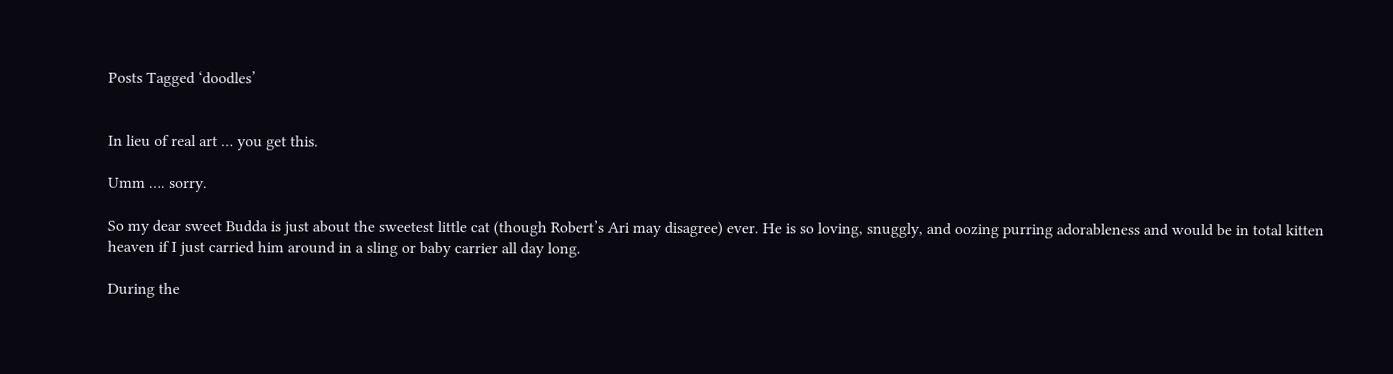Posts Tagged ‘doodles’


In lieu of real art … you get this.

Umm …. sorry.

So my dear sweet Budda is just about the sweetest little cat (though Robert’s Ari may disagree) ever. He is so loving, snuggly, and oozing purring adorableness and would be in total kitten heaven if I just carried him around in a sling or baby carrier all day long.

During the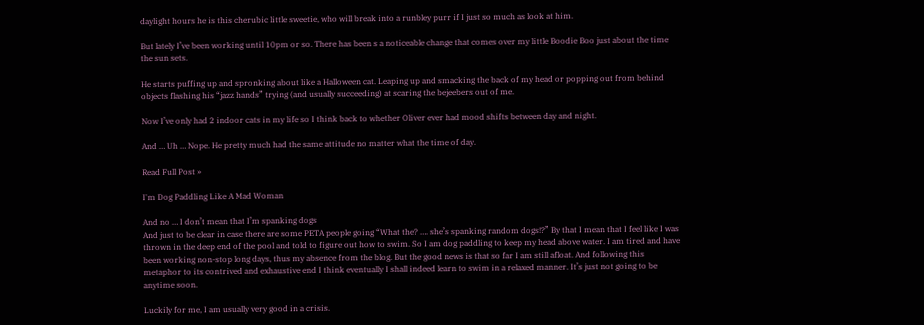daylight hours he is this cherubic little sweetie, who will break into a runbley purr if I just so much as look at him.

But lately I’ve been working until 10pm or so. There has been s a noticeable change that comes over my little Boodie Boo just about the time the sun sets.

He starts puffing up and spronking about like a Halloween cat. Leaping up and smacking the back of my head or popping out from behind objects flashing his “jazz hands” trying (and usually succeeding) at scaring the bejeebers out of me.

Now I’ve only had 2 indoor cats in my life so I think back to whether Oliver ever had mood shifts between day and night.

And … Uh … Nope. He pretty much had the same attitude no matter what the time of day.

Read Full Post »

I'm Dog Paddling Like A Mad Woman

And no … I don’t mean that I’m spanking dogs
And just to be clear in case there are some PETA people going “What the? …. she’s spanking random dogs!?” By that I mean that I feel like I was thrown in the deep end of the pool and told to figure out how to swim. So I am dog paddling to keep my head above water. I am tired and have been working non-stop long days, thus my absence from the blog. But the good news is that so far I am still afloat. And following this metaphor to its contrived and exhaustive end I think eventually I shall indeed learn to swim in a relaxed manner. It’s just not going to be anytime soon.

Luckily for me, I am usually very good in a crisis.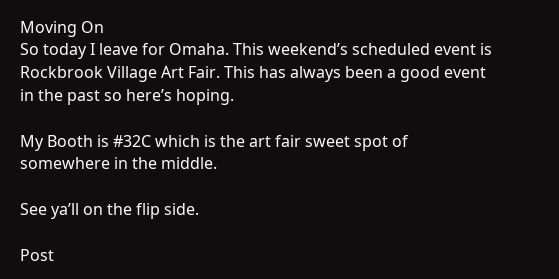Moving On
So today I leave for Omaha. This weekend’s scheduled event is Rockbrook Village Art Fair. This has always been a good event in the past so here’s hoping.

My Booth is #32C which is the art fair sweet spot of somewhere in the middle.

See ya’ll on the flip side.

Post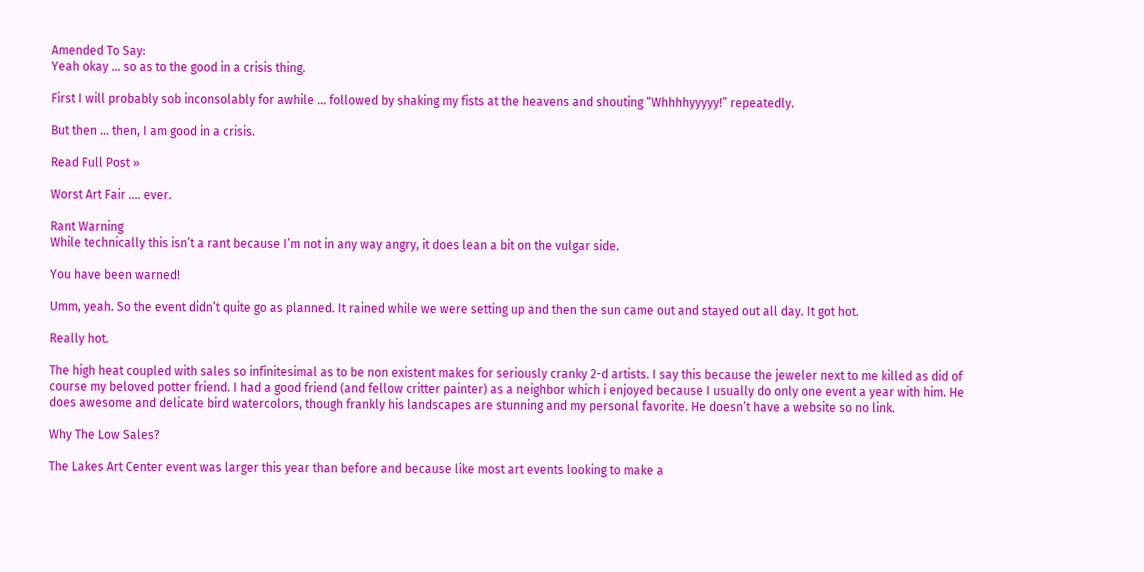Amended To Say:
Yeah okay … so as to the good in a crisis thing.

First I will probably sob inconsolably for awhile … followed by shaking my fists at the heavens and shouting “Whhhhyyyyy!” repeatedly.

But then … then, I am good in a crisis.

Read Full Post »

Worst Art Fair …. ever.

Rant Warning
While technically this isn’t a rant because I’m not in any way angry, it does lean a bit on the vulgar side.

You have been warned!

Umm, yeah. So the event didn’t quite go as planned. It rained while we were setting up and then the sun came out and stayed out all day. It got hot.

Really hot.

The high heat coupled with sales so infinitesimal as to be non existent makes for seriously cranky 2-d artists. I say this because the jeweler next to me killed as did of course my beloved potter friend. I had a good friend (and fellow critter painter) as a neighbor which i enjoyed because I usually do only one event a year with him. He does awesome and delicate bird watercolors, though frankly his landscapes are stunning and my personal favorite. He doesn’t have a website so no link.

Why The Low Sales?

The Lakes Art Center event was larger this year than before and because like most art events looking to make a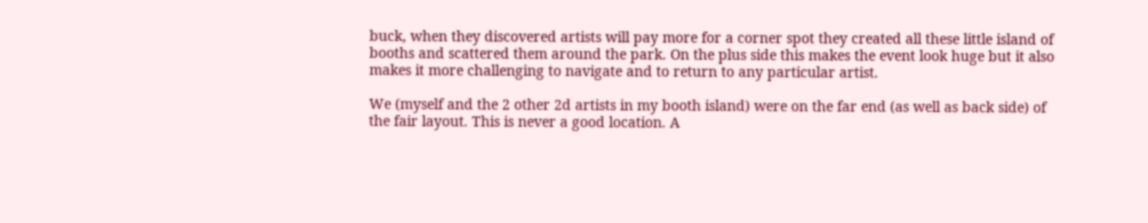buck, when they discovered artists will pay more for a corner spot they created all these little island of booths and scattered them around the park. On the plus side this makes the event look huge but it also makes it more challenging to navigate and to return to any particular artist.

We (myself and the 2 other 2d artists in my booth island) were on the far end (as well as back side) of the fair layout. This is never a good location. A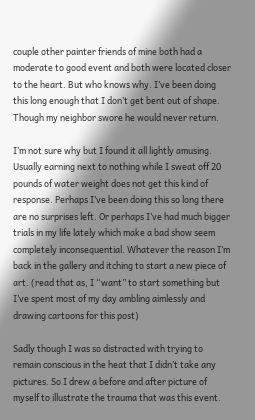couple other painter friends of mine both had a moderate to good event and both were located closer to the heart. But who knows why. I’ve been doing this long enough that I don’t get bent out of shape. Though my neighbor swore he would never return.

I’m not sure why but I found it all lightly amusing. Usually earning next to nothing while I sweat off 20 pounds of water weight does not get this kind of response. Perhaps I’ve been doing this so long there are no surprises left. Or perhaps I’ve had much bigger trials in my life lately which make a bad show seem completely inconsequential. Whatever the reason I’m back in the gallery and itching to start a new piece of art. (read that as, I “want” to start something but I’ve spent most of my day ambling aimlessly and drawing cartoons for this post)

Sadly though I was so distracted with trying to remain conscious in the heat that I didn’t take any pictures. So I drew a before and after picture of myself to illustrate the trauma that was this event.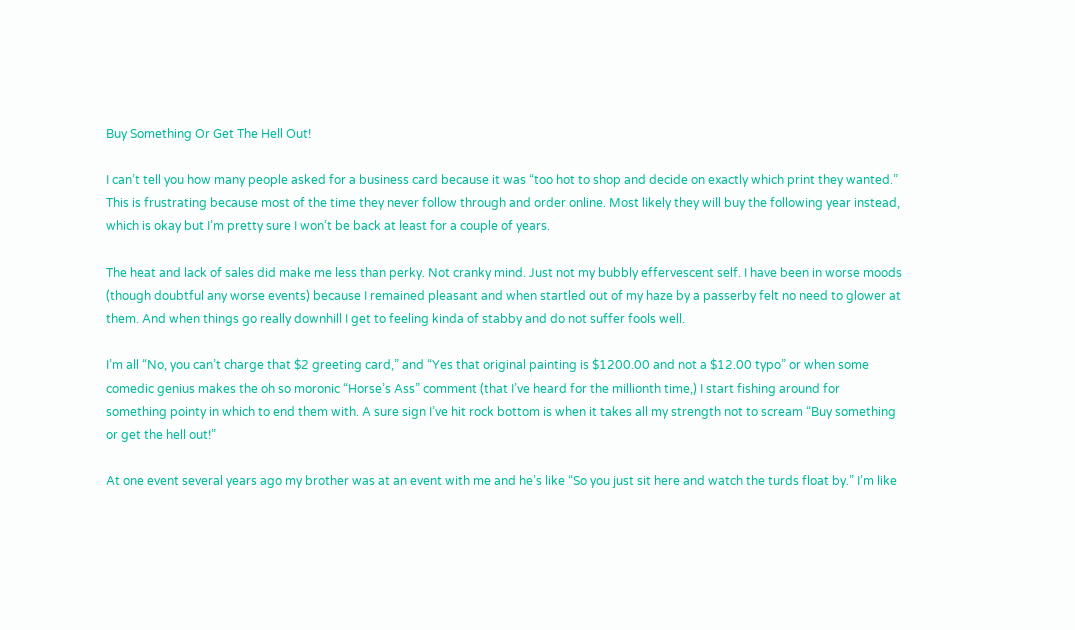Buy Something Or Get The Hell Out!

I can’t tell you how many people asked for a business card because it was “too hot to shop and decide on exactly which print they wanted.” This is frustrating because most of the time they never follow through and order online. Most likely they will buy the following year instead, which is okay but I’m pretty sure I won’t be back at least for a couple of years.

The heat and lack of sales did make me less than perky. Not cranky mind. Just not my bubbly effervescent self. I have been in worse moods (though doubtful any worse events) because I remained pleasant and when startled out of my haze by a passerby felt no need to glower at them. And when things go really downhill I get to feeling kinda of stabby and do not suffer fools well.

I’m all “No, you can’t charge that $2 greeting card,” and “Yes that original painting is $1200.00 and not a $12.00 typo” or when some comedic genius makes the oh so moronic “Horse’s Ass” comment (that I’ve heard for the millionth time,) I start fishing around for something pointy in which to end them with. A sure sign I’ve hit rock bottom is when it takes all my strength not to scream “Buy something or get the hell out!”

At one event several years ago my brother was at an event with me and he’s like “So you just sit here and watch the turds float by.” I’m like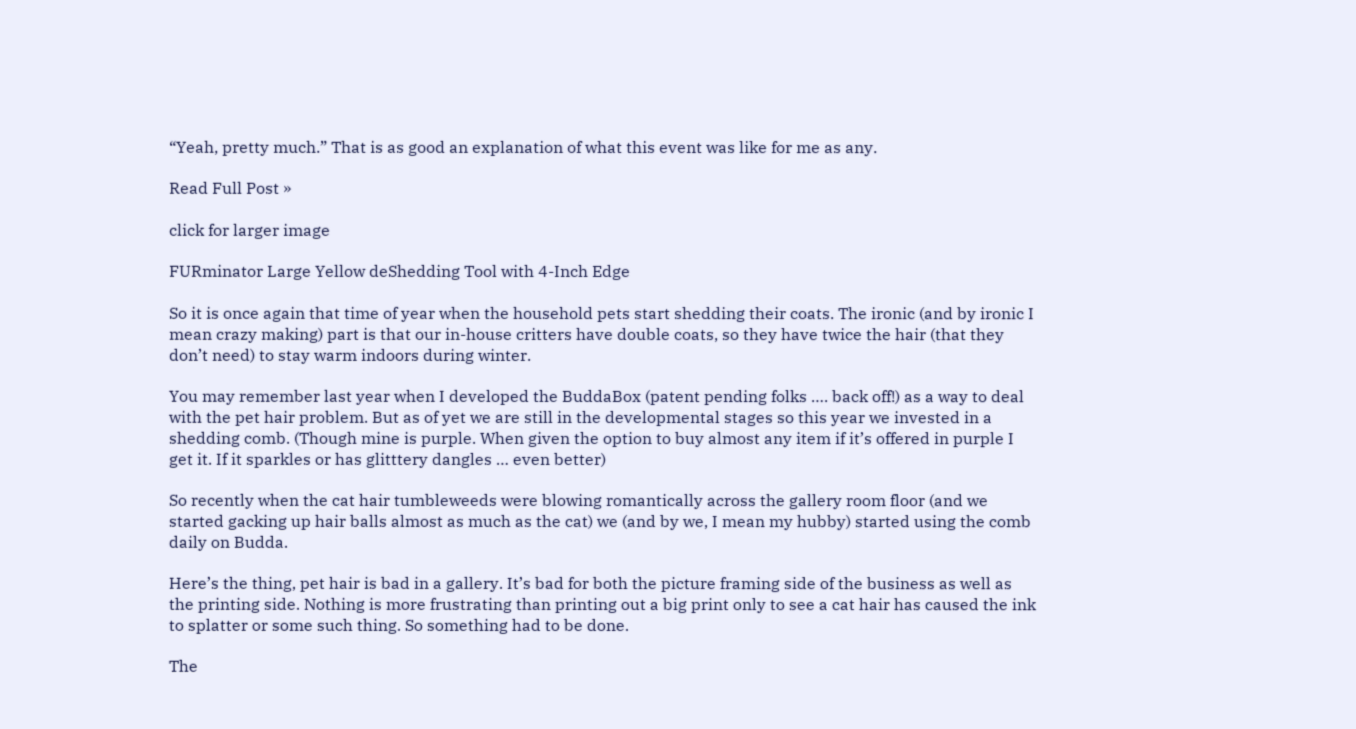“Yeah, pretty much.” That is as good an explanation of what this event was like for me as any.

Read Full Post »

click for larger image

FURminator Large Yellow deShedding Tool with 4-Inch Edge

So it is once again that time of year when the household pets start shedding their coats. The ironic (and by ironic I mean crazy making) part is that our in-house critters have double coats, so they have twice the hair (that they don’t need) to stay warm indoors during winter.

You may remember last year when I developed the BuddaBox (patent pending folks …. back off!) as a way to deal with the pet hair problem. But as of yet we are still in the developmental stages so this year we invested in a shedding comb. (Though mine is purple. When given the option to buy almost any item if it’s offered in purple I get it. If it sparkles or has glitttery dangles … even better)

So recently when the cat hair tumbleweeds were blowing romantically across the gallery room floor (and we started gacking up hair balls almost as much as the cat) we (and by we, I mean my hubby) started using the comb daily on Budda.

Here’s the thing, pet hair is bad in a gallery. It’s bad for both the picture framing side of the business as well as the printing side. Nothing is more frustrating than printing out a big print only to see a cat hair has caused the ink to splatter or some such thing. So something had to be done.

The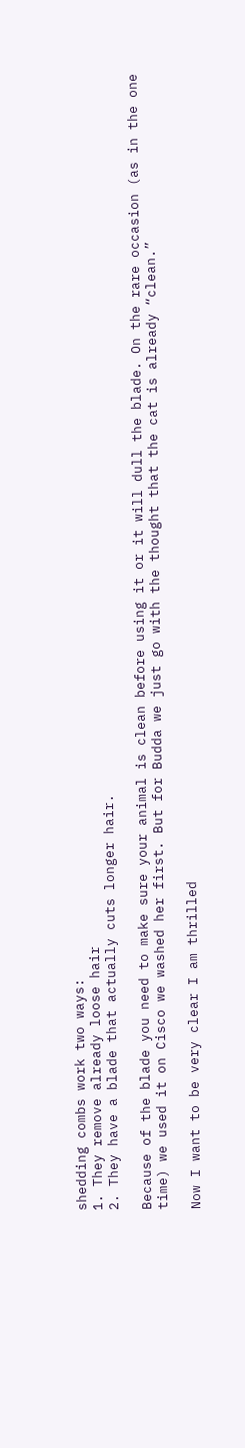shedding combs work two ways:
1. They remove already loose hair
2. They have a blade that actually cuts longer hair.

Because of the blade you need to make sure your animal is clean before using it or it will dull the blade. On the rare occasion (as in the one time) we used it on Cisco we washed her first. But for Budda we just go with the thought that the cat is already “clean.”

Now I want to be very clear I am thrilled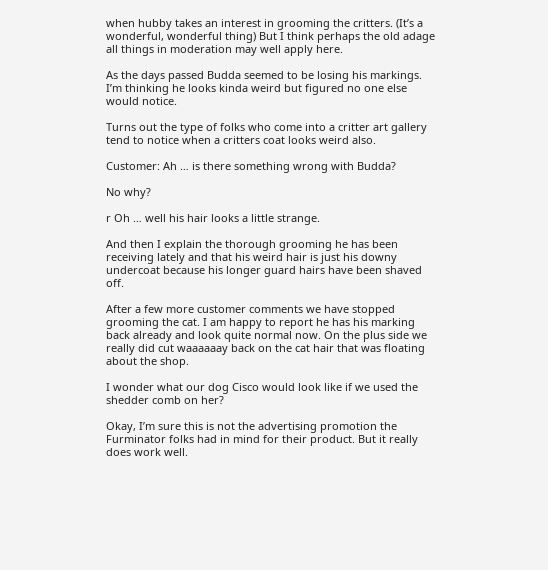when hubby takes an interest in grooming the critters. (It’s a wonderful, wonderful thing) But I think perhaps the old adage all things in moderation may well apply here.

As the days passed Budda seemed to be losing his markings. I’m thinking he looks kinda weird but figured no one else would notice.

Turns out the type of folks who come into a critter art gallery tend to notice when a critters coat looks weird also.

Customer: Ah … is there something wrong with Budda?

No why?

r Oh … well his hair looks a little strange.

And then I explain the thorough grooming he has been receiving lately and that his weird hair is just his downy undercoat because his longer guard hairs have been shaved off.

After a few more customer comments we have stopped grooming the cat. I am happy to report he has his marking back already and look quite normal now. On the plus side we really did cut waaaaaay back on the cat hair that was floating about the shop.

I wonder what our dog Cisco would look like if we used the shedder comb on her?

Okay, I’m sure this is not the advertising promotion the Furminator folks had in mind for their product. But it really does work well.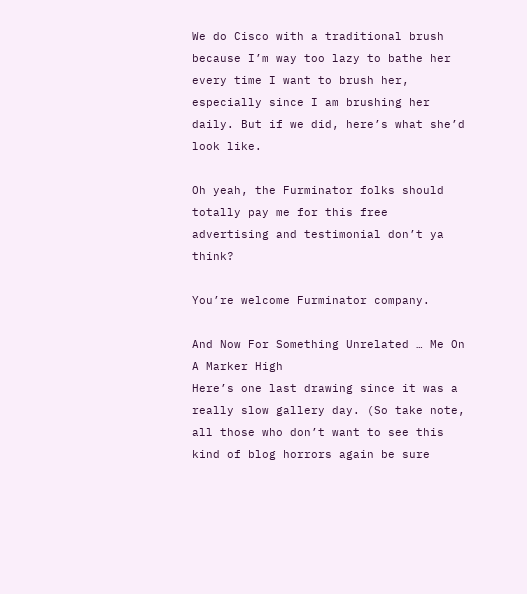We do Cisco with a traditional brush because I’m way too lazy to bathe her every time I want to brush her, especially since I am brushing her daily. But if we did, here’s what she’d look like.

Oh yeah, the Furminator folks should totally pay me for this free advertising and testimonial don’t ya think?

You’re welcome Furminator company.

And Now For Something Unrelated … Me On A Marker High
Here’s one last drawing since it was a really slow gallery day. (So take note, all those who don’t want to see this kind of blog horrors again be sure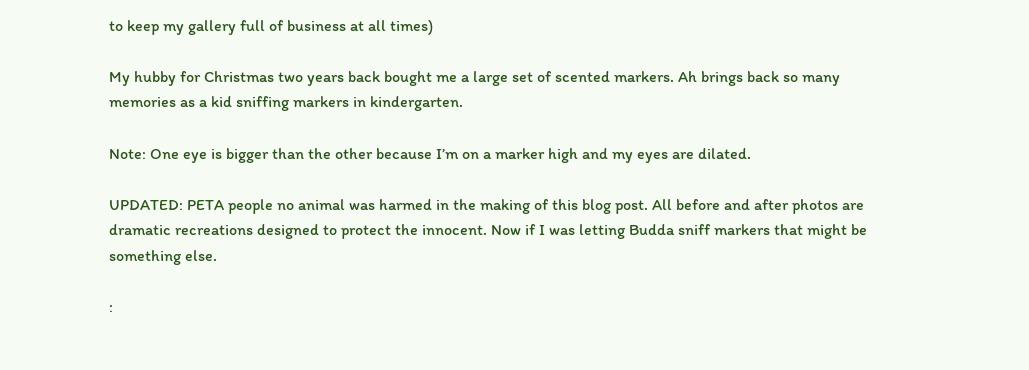to keep my gallery full of business at all times)

My hubby for Christmas two years back bought me a large set of scented markers. Ah brings back so many memories as a kid sniffing markers in kindergarten.

Note: One eye is bigger than the other because I’m on a marker high and my eyes are dilated.

UPDATED: PETA people no animal was harmed in the making of this blog post. All before and after photos are dramatic recreations designed to protect the innocent. Now if I was letting Budda sniff markers that might be something else.

: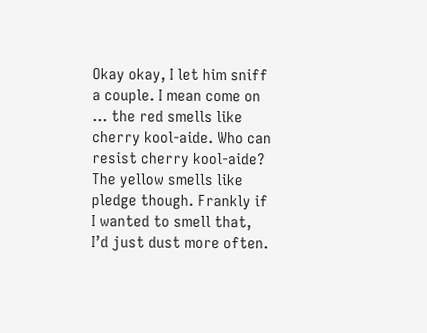Okay okay, I let him sniff a couple. I mean come on … the red smells like cherry kool-aide. Who can resist cherry kool-aide? The yellow smells like pledge though. Frankly if I wanted to smell that, I’d just dust more often.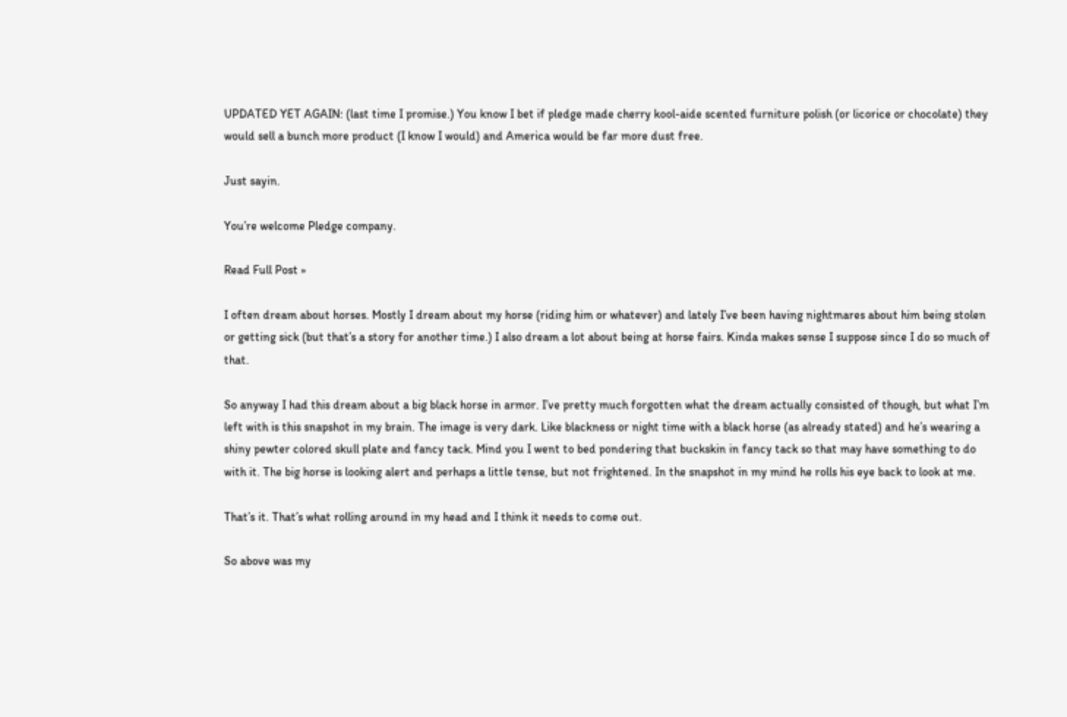UPDATED YET AGAIN: (last time I promise.) You know I bet if pledge made cherry kool-aide scented furniture polish (or licorice or chocolate) they would sell a bunch more product (I know I would) and America would be far more dust free.

Just sayin.

You’re welcome Pledge company.

Read Full Post »

I often dream about horses. Mostly I dream about my horse (riding him or whatever) and lately I’ve been having nightmares about him being stolen or getting sick (but that’s a story for another time.) I also dream a lot about being at horse fairs. Kinda makes sense I suppose since I do so much of that.

So anyway I had this dream about a big black horse in armor. I’ve pretty much forgotten what the dream actually consisted of though, but what I’m left with is this snapshot in my brain. The image is very dark. Like blackness or night time with a black horse (as already stated) and he’s wearing a shiny pewter colored skull plate and fancy tack. Mind you I went to bed pondering that buckskin in fancy tack so that may have something to do with it. The big horse is looking alert and perhaps a little tense, but not frightened. In the snapshot in my mind he rolls his eye back to look at me.

That’s it. That’s what rolling around in my head and I think it needs to come out.

So above was my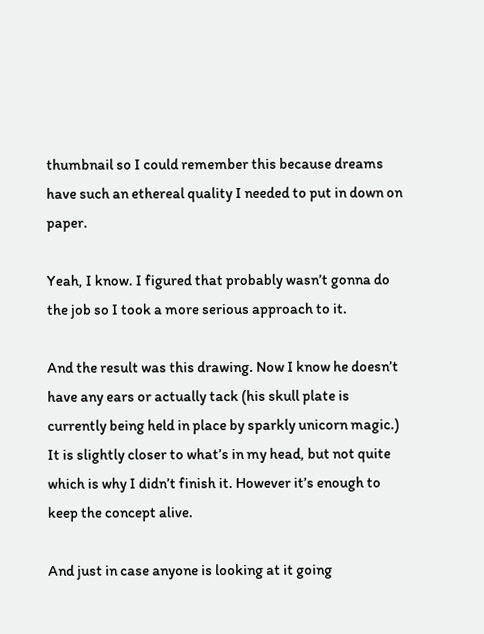thumbnail so I could remember this because dreams have such an ethereal quality I needed to put in down on paper.

Yeah, I know. I figured that probably wasn’t gonna do the job so I took a more serious approach to it.

And the result was this drawing. Now I know he doesn’t have any ears or actually tack (his skull plate is currently being held in place by sparkly unicorn magic.) It is slightly closer to what’s in my head, but not quite which is why I didn’t finish it. However it’s enough to keep the concept alive.

And just in case anyone is looking at it going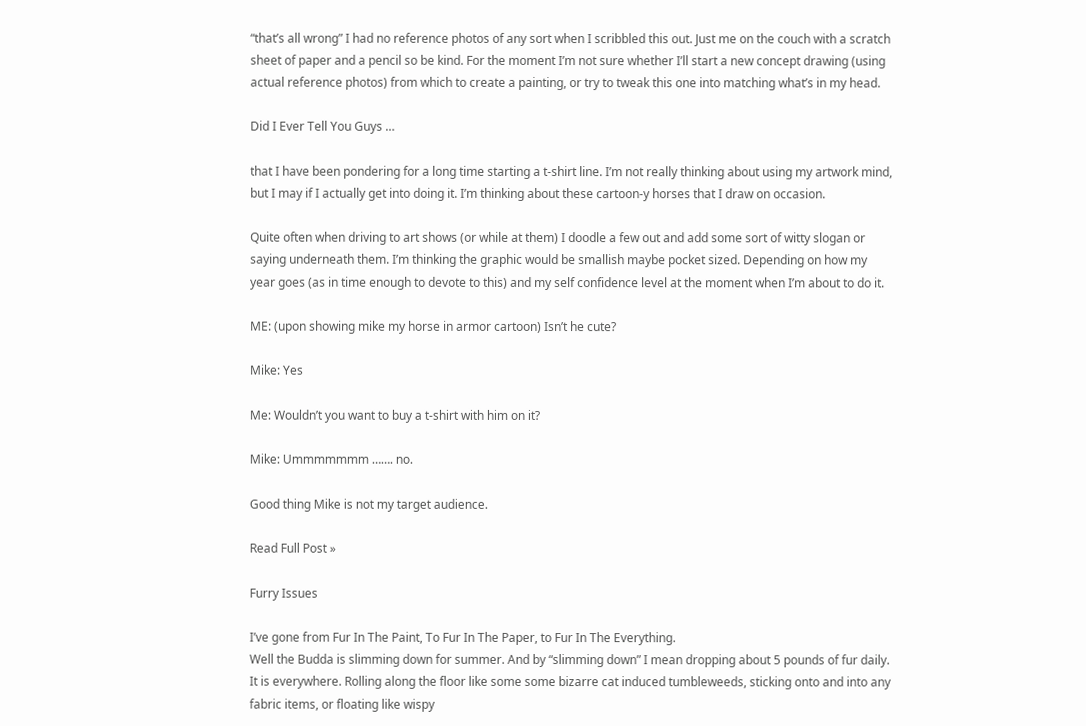“that’s all wrong” I had no reference photos of any sort when I scribbled this out. Just me on the couch with a scratch sheet of paper and a pencil so be kind. For the moment I’m not sure whether I’ll start a new concept drawing (using actual reference photos) from which to create a painting, or try to tweak this one into matching what’s in my head.

Did I Ever Tell You Guys …

that I have been pondering for a long time starting a t-shirt line. I’m not really thinking about using my artwork mind, but I may if I actually get into doing it. I’m thinking about these cartoon-y horses that I draw on occasion.

Quite often when driving to art shows (or while at them) I doodle a few out and add some sort of witty slogan or saying underneath them. I’m thinking the graphic would be smallish maybe pocket sized. Depending on how my year goes (as in time enough to devote to this) and my self confidence level at the moment when I’m about to do it.

ME: (upon showing mike my horse in armor cartoon) Isn’t he cute?

Mike: Yes

Me: Wouldn’t you want to buy a t-shirt with him on it?

Mike: Ummmmmmm ……. no.

Good thing Mike is not my target audience.

Read Full Post »

Furry Issues

I’ve gone from Fur In The Paint, To Fur In The Paper, to Fur In The Everything.
Well the Budda is slimming down for summer. And by “slimming down” I mean dropping about 5 pounds of fur daily. It is everywhere. Rolling along the floor like some some bizarre cat induced tumbleweeds, sticking onto and into any fabric items, or floating like wispy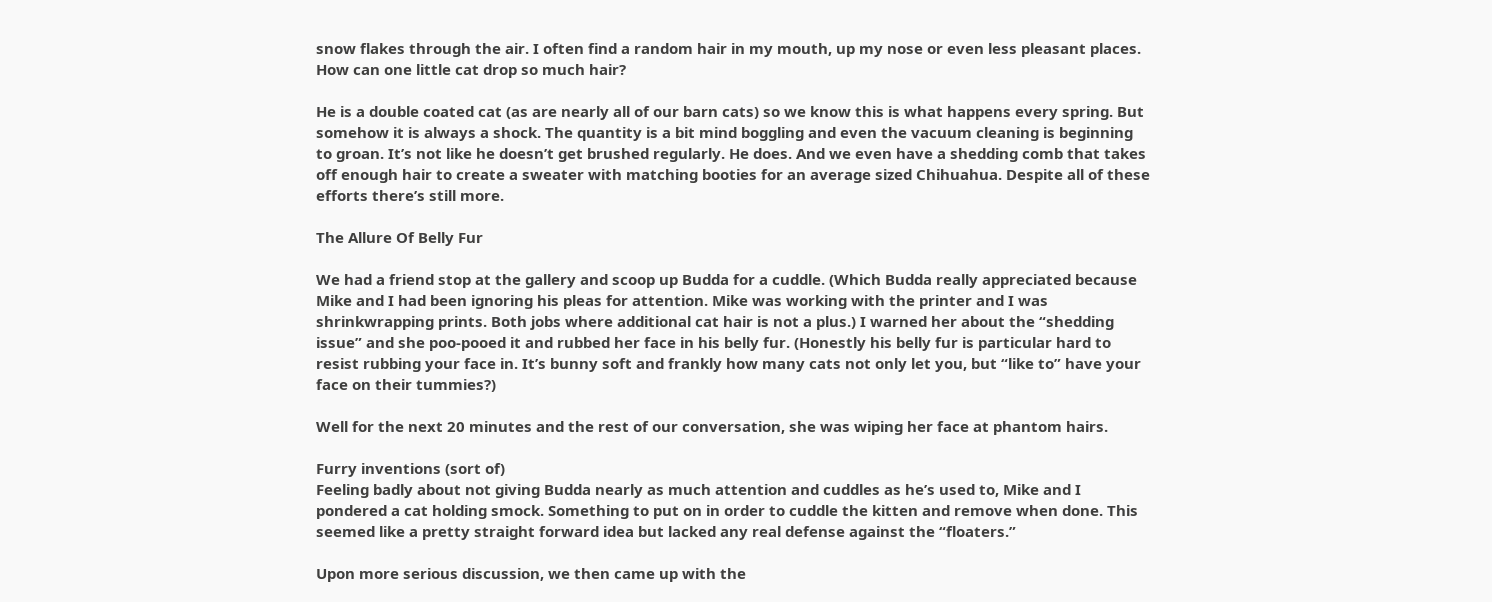snow flakes through the air. I often find a random hair in my mouth, up my nose or even less pleasant places. How can one little cat drop so much hair?

He is a double coated cat (as are nearly all of our barn cats) so we know this is what happens every spring. But somehow it is always a shock. The quantity is a bit mind boggling and even the vacuum cleaning is beginning to groan. It’s not like he doesn’t get brushed regularly. He does. And we even have a shedding comb that takes off enough hair to create a sweater with matching booties for an average sized Chihuahua. Despite all of these efforts there’s still more.

The Allure Of Belly Fur

We had a friend stop at the gallery and scoop up Budda for a cuddle. (Which Budda really appreciated because Mike and I had been ignoring his pleas for attention. Mike was working with the printer and I was shrinkwrapping prints. Both jobs where additional cat hair is not a plus.) I warned her about the “shedding issue” and she poo-pooed it and rubbed her face in his belly fur. (Honestly his belly fur is particular hard to resist rubbing your face in. It’s bunny soft and frankly how many cats not only let you, but “like to” have your face on their tummies?)

Well for the next 20 minutes and the rest of our conversation, she was wiping her face at phantom hairs.

Furry inventions (sort of)
Feeling badly about not giving Budda nearly as much attention and cuddles as he’s used to, Mike and I pondered a cat holding smock. Something to put on in order to cuddle the kitten and remove when done. This seemed like a pretty straight forward idea but lacked any real defense against the “floaters.”

Upon more serious discussion, we then came up with the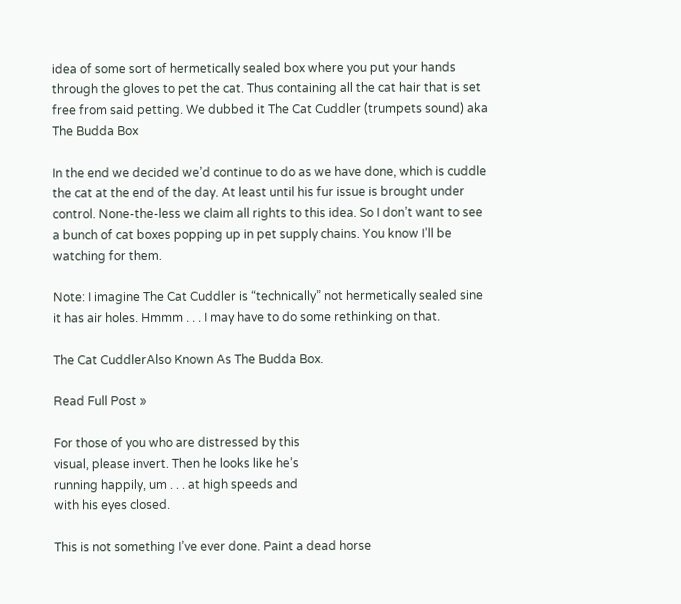idea of some sort of hermetically sealed box where you put your hands through the gloves to pet the cat. Thus containing all the cat hair that is set free from said petting. We dubbed it The Cat Cuddler (trumpets sound) aka The Budda Box

In the end we decided we’d continue to do as we have done, which is cuddle the cat at the end of the day. At least until his fur issue is brought under control. None-the-less we claim all rights to this idea. So I don’t want to see a bunch of cat boxes popping up in pet supply chains. You know I’ll be watching for them.

Note: I imagine The Cat Cuddler is “technically” not hermetically sealed sine it has air holes. Hmmm . . . I may have to do some rethinking on that.

The Cat CuddlerAlso Known As The Budda Box.

Read Full Post »

For those of you who are distressed by this
visual, please invert. Then he looks like he’s
running happily, um . . . at high speeds and
with his eyes closed.

This is not something I’ve ever done. Paint a dead horse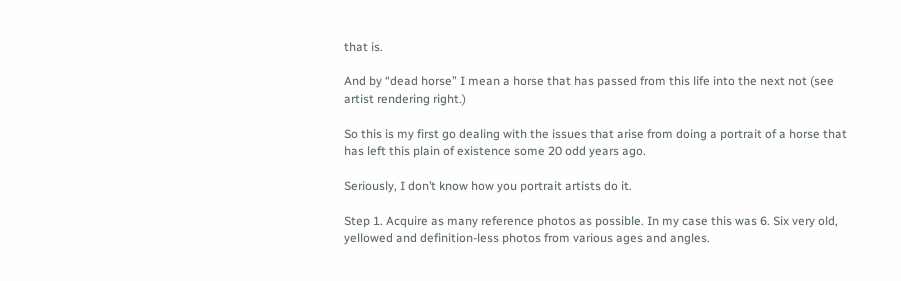that is.

And by “dead horse” I mean a horse that has passed from this life into the next not (see artist rendering right.)

So this is my first go dealing with the issues that arise from doing a portrait of a horse that has left this plain of existence some 20 odd years ago.

Seriously, I don’t know how you portrait artists do it.

Step 1. Acquire as many reference photos as possible. In my case this was 6. Six very old, yellowed and definition-less photos from various ages and angles.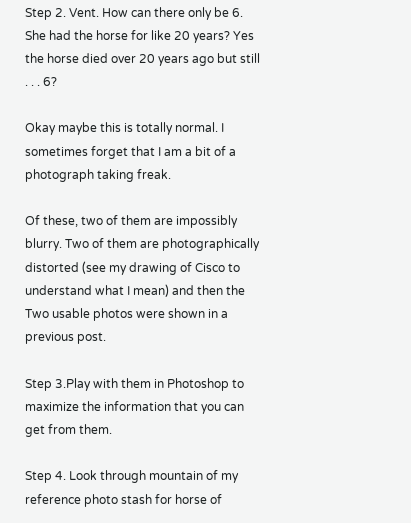Step 2. Vent. How can there only be 6. She had the horse for like 20 years? Yes the horse died over 20 years ago but still . . . 6?

Okay maybe this is totally normal. I sometimes forget that I am a bit of a photograph taking freak.

Of these, two of them are impossibly blurry. Two of them are photographically distorted (see my drawing of Cisco to understand what I mean) and then the Two usable photos were shown in a previous post.

Step 3.Play with them in Photoshop to maximize the information that you can get from them.

Step 4. Look through mountain of my reference photo stash for horse of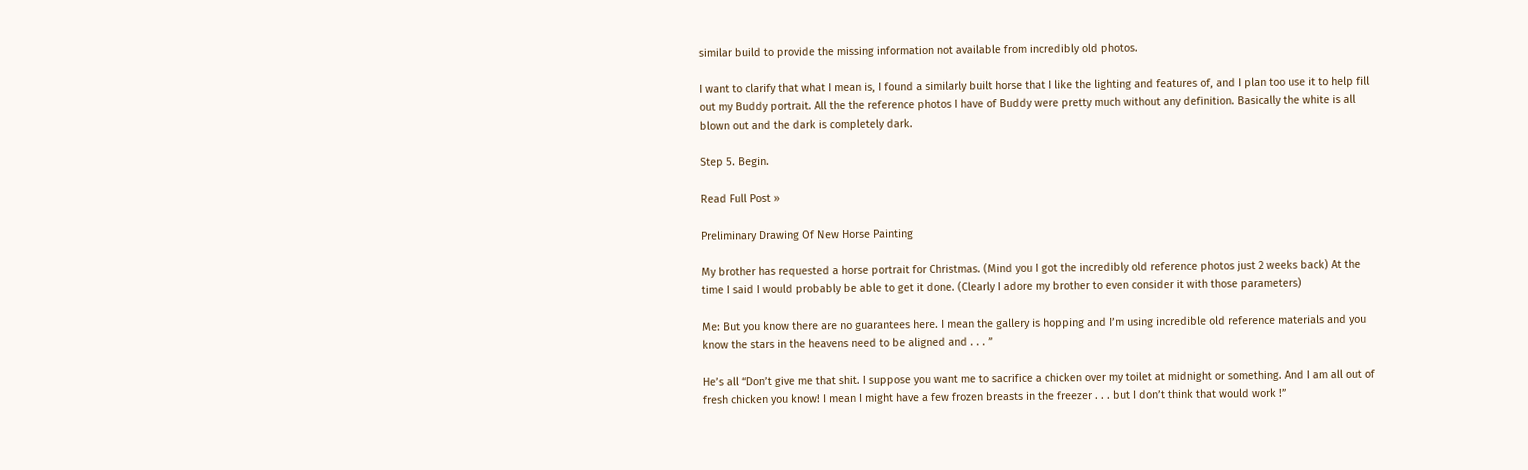similar build to provide the missing information not available from incredibly old photos.

I want to clarify that what I mean is, I found a similarly built horse that I like the lighting and features of, and I plan too use it to help fill out my Buddy portrait. All the the reference photos I have of Buddy were pretty much without any definition. Basically the white is all blown out and the dark is completely dark.

Step 5. Begin.

Read Full Post »

Preliminary Drawing Of New Horse Painting

My brother has requested a horse portrait for Christmas. (Mind you I got the incredibly old reference photos just 2 weeks back) At the time I said I would probably be able to get it done. (Clearly I adore my brother to even consider it with those parameters)

Me: But you know there are no guarantees here. I mean the gallery is hopping and I’m using incredible old reference materials and you know the stars in the heavens need to be aligned and . . . ”

He’s all “Don’t give me that shit. I suppose you want me to sacrifice a chicken over my toilet at midnight or something. And I am all out of fresh chicken you know! I mean I might have a few frozen breasts in the freezer . . . but I don’t think that would work !”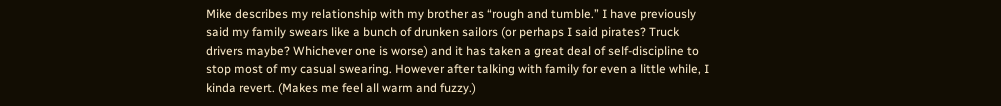Mike describes my relationship with my brother as “rough and tumble.” I have previously said my family swears like a bunch of drunken sailors (or perhaps I said pirates? Truck drivers maybe? Whichever one is worse) and it has taken a great deal of self-discipline to stop most of my casual swearing. However after talking with family for even a little while, I kinda revert. (Makes me feel all warm and fuzzy.)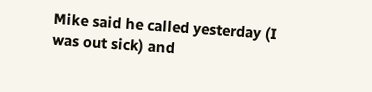Mike said he called yesterday (I was out sick) and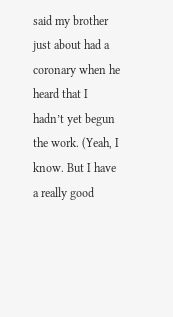said my brother just about had a coronary when he heard that I hadn’t yet begun the work. (Yeah, I know. But I have a really good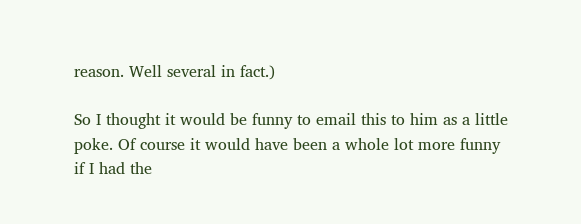reason. Well several in fact.)

So I thought it would be funny to email this to him as a little poke. Of course it would have been a whole lot more funny if I had the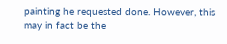painting he requested done. However, this may in fact be the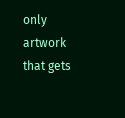only artwork that gets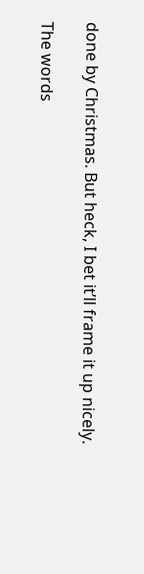done by Christmas. But heck, I bet it’ll frame it up nicely.

The words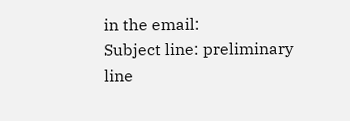in the email:
Subject line: preliminary line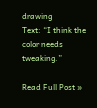drawing
Text: “I think the color needs tweaking.”

Read Full Post »